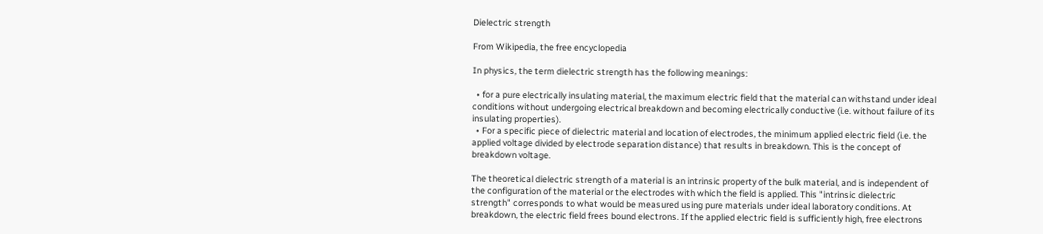Dielectric strength

From Wikipedia, the free encyclopedia

In physics, the term dielectric strength has the following meanings:

  • for a pure electrically insulating material, the maximum electric field that the material can withstand under ideal conditions without undergoing electrical breakdown and becoming electrically conductive (i.e. without failure of its insulating properties).
  • For a specific piece of dielectric material and location of electrodes, the minimum applied electric field (i.e. the applied voltage divided by electrode separation distance) that results in breakdown. This is the concept of breakdown voltage.

The theoretical dielectric strength of a material is an intrinsic property of the bulk material, and is independent of the configuration of the material or the electrodes with which the field is applied. This "intrinsic dielectric strength" corresponds to what would be measured using pure materials under ideal laboratory conditions. At breakdown, the electric field frees bound electrons. If the applied electric field is sufficiently high, free electrons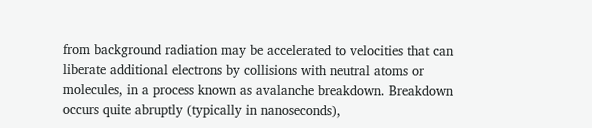from background radiation may be accelerated to velocities that can liberate additional electrons by collisions with neutral atoms or molecules, in a process known as avalanche breakdown. Breakdown occurs quite abruptly (typically in nanoseconds),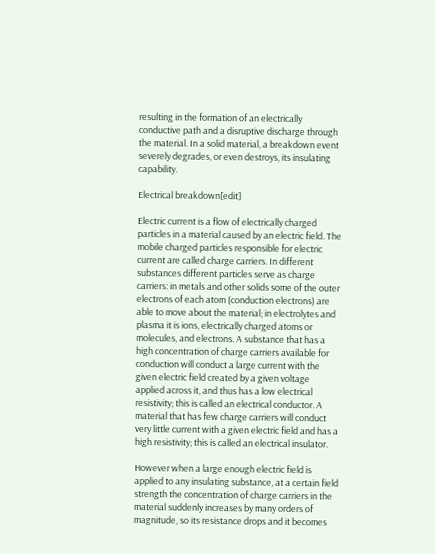resulting in the formation of an electrically conductive path and a disruptive discharge through the material. In a solid material, a breakdown event severely degrades, or even destroys, its insulating capability.

Electrical breakdown[edit]

Electric current is a flow of electrically charged particles in a material caused by an electric field. The mobile charged particles responsible for electric current are called charge carriers. In different substances different particles serve as charge carriers: in metals and other solids some of the outer electrons of each atom (conduction electrons) are able to move about the material; in electrolytes and plasma it is ions, electrically charged atoms or molecules, and electrons. A substance that has a high concentration of charge carriers available for conduction will conduct a large current with the given electric field created by a given voltage applied across it, and thus has a low electrical resistivity; this is called an electrical conductor. A material that has few charge carriers will conduct very little current with a given electric field and has a high resistivity; this is called an electrical insulator.

However when a large enough electric field is applied to any insulating substance, at a certain field strength the concentration of charge carriers in the material suddenly increases by many orders of magnitude, so its resistance drops and it becomes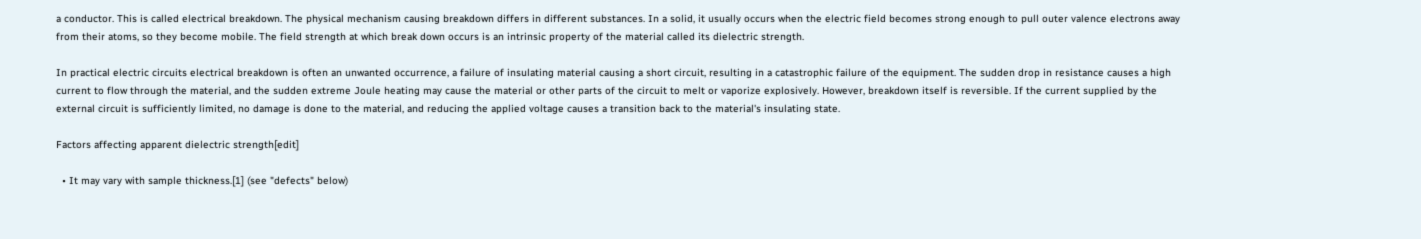a conductor. This is called electrical breakdown. The physical mechanism causing breakdown differs in different substances. In a solid, it usually occurs when the electric field becomes strong enough to pull outer valence electrons away from their atoms, so they become mobile. The field strength at which break down occurs is an intrinsic property of the material called its dielectric strength.

In practical electric circuits electrical breakdown is often an unwanted occurrence, a failure of insulating material causing a short circuit, resulting in a catastrophic failure of the equipment. The sudden drop in resistance causes a high current to flow through the material, and the sudden extreme Joule heating may cause the material or other parts of the circuit to melt or vaporize explosively. However, breakdown itself is reversible. If the current supplied by the external circuit is sufficiently limited, no damage is done to the material, and reducing the applied voltage causes a transition back to the material's insulating state.

Factors affecting apparent dielectric strength[edit]

  • It may vary with sample thickness.[1] (see "defects" below)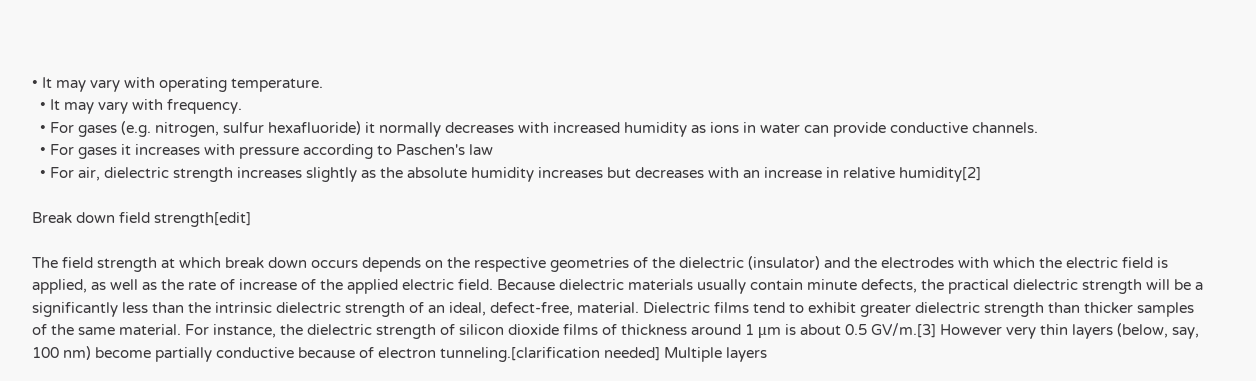• It may vary with operating temperature.
  • It may vary with frequency.
  • For gases (e.g. nitrogen, sulfur hexafluoride) it normally decreases with increased humidity as ions in water can provide conductive channels.
  • For gases it increases with pressure according to Paschen's law
  • For air, dielectric strength increases slightly as the absolute humidity increases but decreases with an increase in relative humidity[2]

Break down field strength[edit]

The field strength at which break down occurs depends on the respective geometries of the dielectric (insulator) and the electrodes with which the electric field is applied, as well as the rate of increase of the applied electric field. Because dielectric materials usually contain minute defects, the practical dielectric strength will be a significantly less than the intrinsic dielectric strength of an ideal, defect-free, material. Dielectric films tend to exhibit greater dielectric strength than thicker samples of the same material. For instance, the dielectric strength of silicon dioxide films of thickness around 1 μm is about 0.5 GV/m.[3] However very thin layers (below, say, 100 nm) become partially conductive because of electron tunneling.[clarification needed] Multiple layers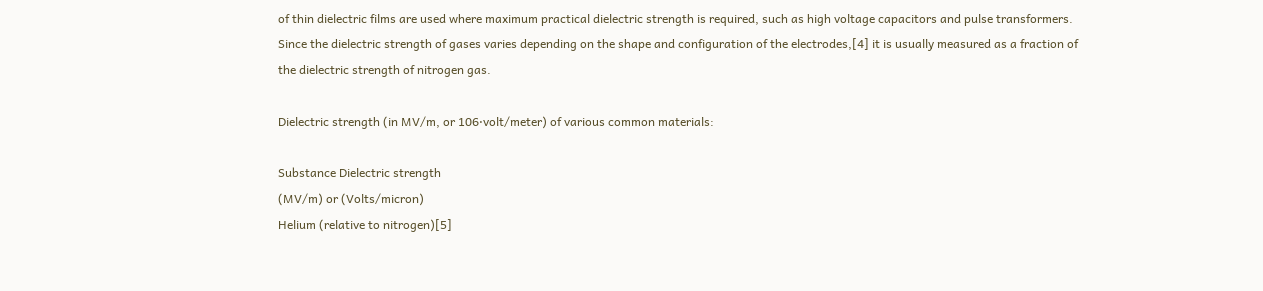of thin dielectric films are used where maximum practical dielectric strength is required, such as high voltage capacitors and pulse transformers. Since the dielectric strength of gases varies depending on the shape and configuration of the electrodes,[4] it is usually measured as a fraction of the dielectric strength of nitrogen gas.

Dielectric strength (in MV/m, or 106⋅volt/meter) of various common materials:

Substance Dielectric strength
(MV/m) or (Volts/micron)
Helium (relative to nitrogen)[5]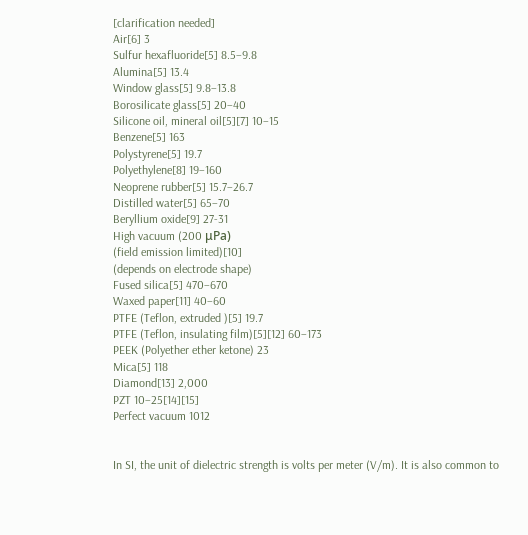[clarification needed]
Air[6] 3
Sulfur hexafluoride[5] 8.5–9.8
Alumina[5] 13.4
Window glass[5] 9.8–13.8
Borosilicate glass[5] 20–40
Silicone oil, mineral oil[5][7] 10–15
Benzene[5] 163
Polystyrene[5] 19.7
Polyethylene[8] 19–160
Neoprene rubber[5] 15.7–26.7
Distilled water[5] 65–70
Beryllium oxide[9] 27-31
High vacuum (200 μPa)
(field emission limited)[10]
(depends on electrode shape)
Fused silica[5] 470–670
Waxed paper[11] 40–60
PTFE (Teflon, extruded )[5] 19.7
PTFE (Teflon, insulating film)[5][12] 60–173
PEEK (Polyether ether ketone) 23
Mica[5] 118
Diamond[13] 2,000
PZT 10–25[14][15]
Perfect vacuum 1012


In SI, the unit of dielectric strength is volts per meter (V/m). It is also common to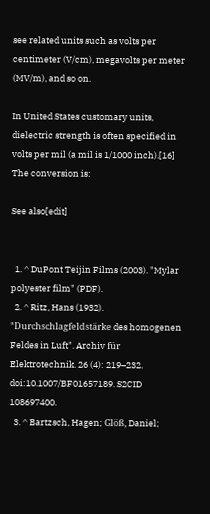see related units such as volts per centimeter (V/cm), megavolts per meter (MV/m), and so on.

In United States customary units, dielectric strength is often specified in volts per mil (a mil is 1/1000 inch).[16] The conversion is:

See also[edit]


  1. ^ DuPont Teijin Films (2003). "Mylar polyester film" (PDF).
  2. ^ Ritz, Hans (1932). "Durchschlagfeldstärke des homogenen Feldes in Luft". Archiv für Elektrotechnik. 26 (4): 219–232. doi:10.1007/BF01657189. S2CID 108697400.
  3. ^ Bartzsch, Hagen; Glöß, Daniel;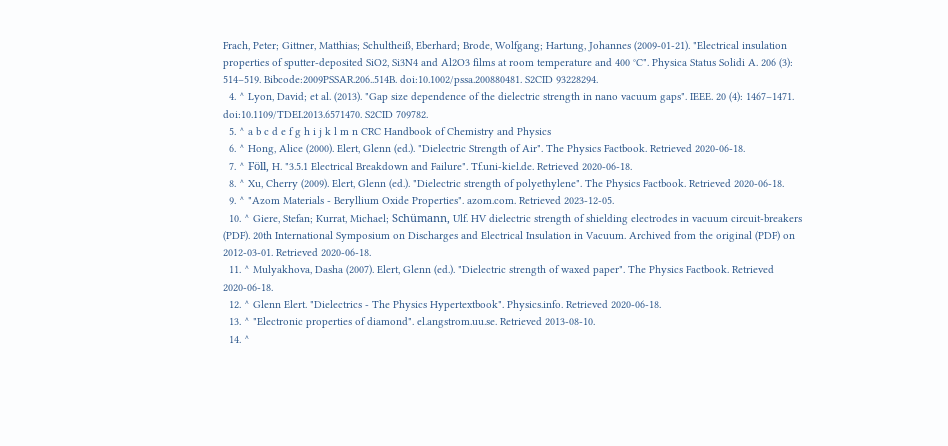Frach, Peter; Gittner, Matthias; Schultheiß, Eberhard; Brode, Wolfgang; Hartung, Johannes (2009-01-21). "Electrical insulation properties of sputter-deposited SiO2, Si3N4 and Al2O3 films at room temperature and 400 °C". Physica Status Solidi A. 206 (3): 514–519. Bibcode:2009PSSAR.206..514B. doi:10.1002/pssa.200880481. S2CID 93228294.
  4. ^ Lyon, David; et al. (2013). "Gap size dependence of the dielectric strength in nano vacuum gaps". IEEE. 20 (4): 1467–1471. doi:10.1109/TDEI.2013.6571470. S2CID 709782.
  5. ^ a b c d e f g h i j k l m n CRC Handbook of Chemistry and Physics
  6. ^ Hong, Alice (2000). Elert, Glenn (ed.). "Dielectric Strength of Air". The Physics Factbook. Retrieved 2020-06-18.
  7. ^ Föll, H. "3.5.1 Electrical Breakdown and Failure". Tf.uni-kiel.de. Retrieved 2020-06-18.
  8. ^ Xu, Cherry (2009). Elert, Glenn (ed.). "Dielectric strength of polyethylene". The Physics Factbook. Retrieved 2020-06-18.
  9. ^ "Azom Materials - Beryllium Oxide Properties". azom.com. Retrieved 2023-12-05.
  10. ^ Giere, Stefan; Kurrat, Michael; Schümann, Ulf. HV dielectric strength of shielding electrodes in vacuum circuit-breakers (PDF). 20th International Symposium on Discharges and Electrical Insulation in Vacuum. Archived from the original (PDF) on 2012-03-01. Retrieved 2020-06-18.
  11. ^ Mulyakhova, Dasha (2007). Elert, Glenn (ed.). "Dielectric strength of waxed paper". The Physics Factbook. Retrieved 2020-06-18.
  12. ^ Glenn Elert. "Dielectrics - The Physics Hypertextbook". Physics.info. Retrieved 2020-06-18.
  13. ^ "Electronic properties of diamond". el.angstrom.uu.se. Retrieved 2013-08-10.
  14. ^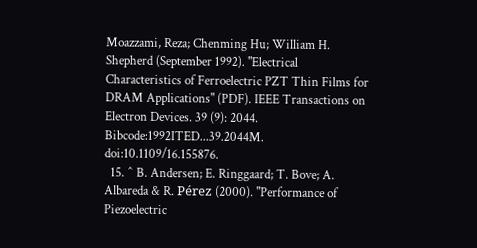Moazzami, Reza; Chenming Hu; William H. Shepherd (September 1992). "Electrical Characteristics of Ferroelectric PZT Thin Films for DRAM Applications" (PDF). IEEE Transactions on Electron Devices. 39 (9): 2044. Bibcode:1992ITED...39.2044M. doi:10.1109/16.155876.
  15. ^ B. Andersen; E. Ringgaard; T. Bove; A. Albareda & R. Pérez (2000). "Performance of Piezoelectric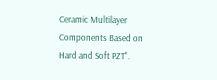Ceramic Multilayer Components Based on Hard and Soft PZT".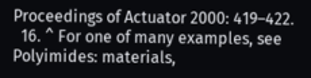Proceedings of Actuator 2000: 419–422.
  16. ^ For one of many examples, see Polyimides: materials,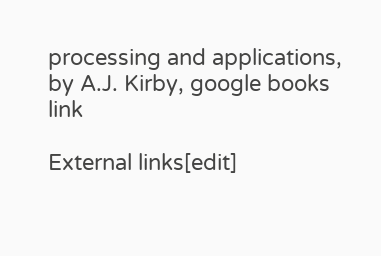processing and applications, by A.J. Kirby, google books link

External links[edit]